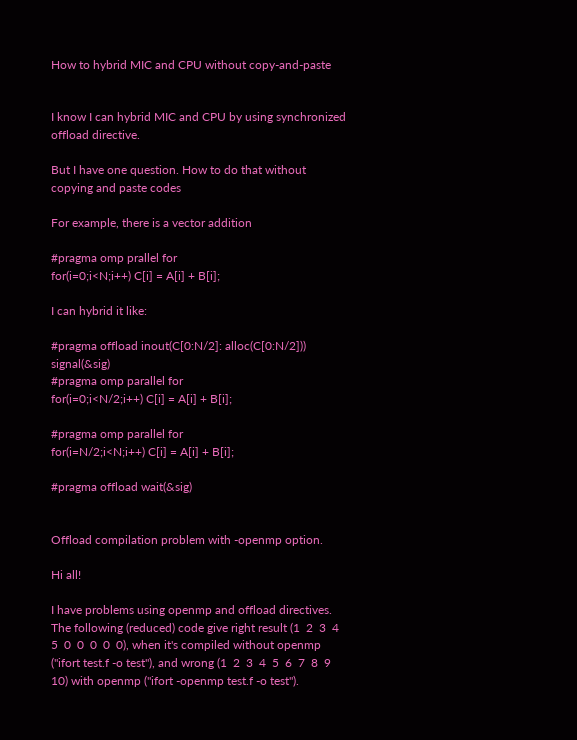How to hybrid MIC and CPU without copy-and-paste


I know I can hybrid MIC and CPU by using synchronized offload directive.

But I have one question. How to do that without copying and paste codes

For example, there is a vector addition

#pragma omp prallel for
for(i=0;i<N;i++) C[i] = A[i] + B[i];

I can hybrid it like:

#pragma offload inout(C[0:N/2]: alloc(C[0:N/2])) signal(&sig)
#pragma omp parallel for
for(i=0;i<N/2;i++) C[i] = A[i] + B[i];

#pragma omp parallel for
for(i=N/2;i<N;i++) C[i] = A[i] + B[i];

#pragma offload wait(&sig)


Offload compilation problem with -openmp option.

Hi all!

I have problems using openmp and offload directives. The following (reduced) code give right result (1  2  3  4  5  0  0  0  0  0), when it's compiled without openmp ("ifort test.f -o test"), and wrong (1  2  3  4  5  6  7  8  9 10) with openmp ("ifort -openmp test.f -o test").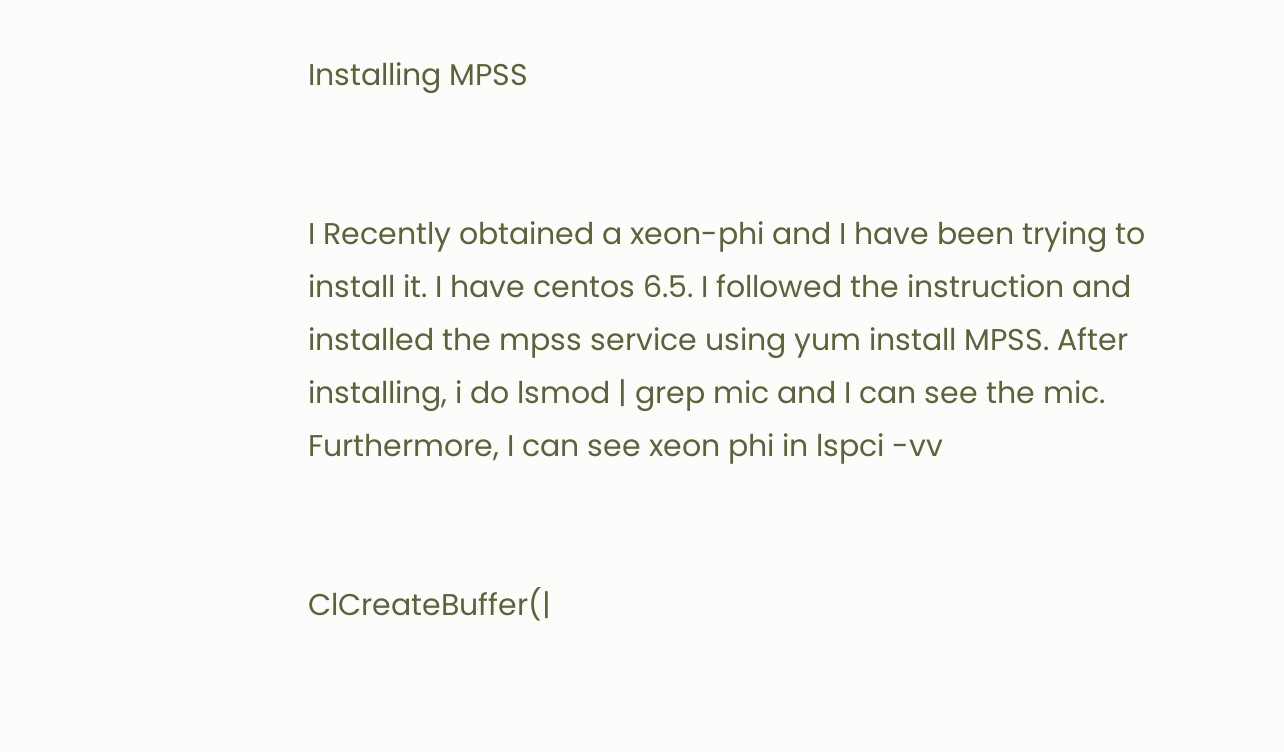Installing MPSS


I Recently obtained a xeon-phi and I have been trying to install it. I have centos 6.5. I followed the instruction and installed the mpss service using yum install MPSS. After installing, i do lsmod | grep mic and I can see the mic. Furthermore, I can see xeon phi in lspci -vv


ClCreateBuffer(|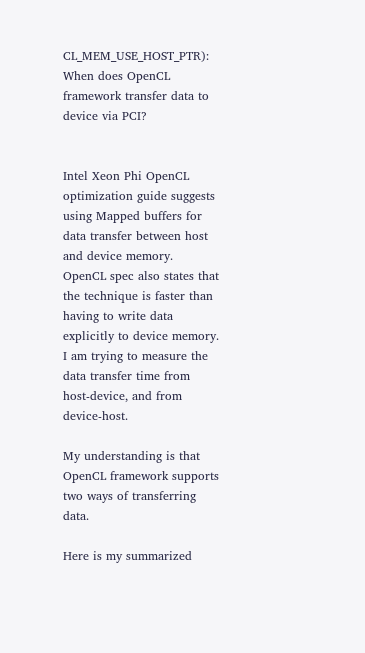CL_MEM_USE_HOST_PTR): When does OpenCL framework transfer data to device via PCI?


Intel Xeon Phi OpenCL optimization guide suggests using Mapped buffers for data transfer between host and device memory. OpenCL spec also states that the technique is faster than having to write data explicitly to device memory. I am trying to measure the data transfer time from host-device, and from device-host.

My understanding is that OpenCL framework supports two ways of transferring data.

Here is my summarized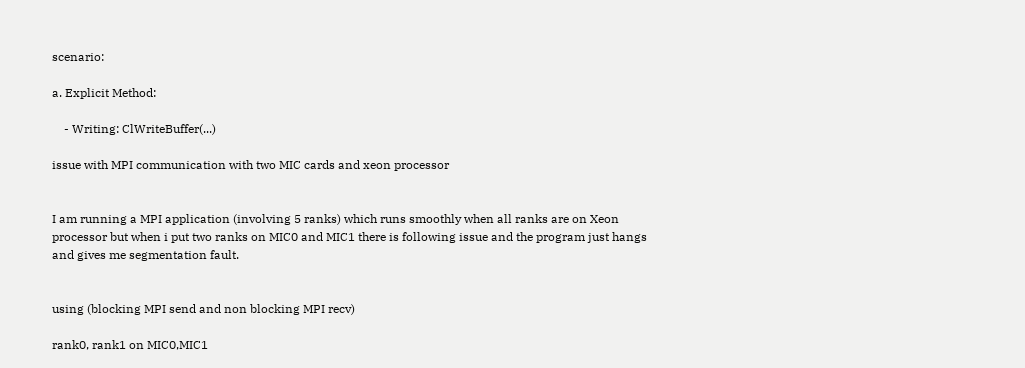scenario:

a. Explicit Method:

    - Writing: ClWriteBuffer(...)

issue with MPI communication with two MIC cards and xeon processor


I am running a MPI application (involving 5 ranks) which runs smoothly when all ranks are on Xeon processor but when i put two ranks on MIC0 and MIC1 there is following issue and the program just hangs and gives me segmentation fault.


using (blocking MPI send and non blocking MPI recv)

rank0, rank1 on MIC0,MIC1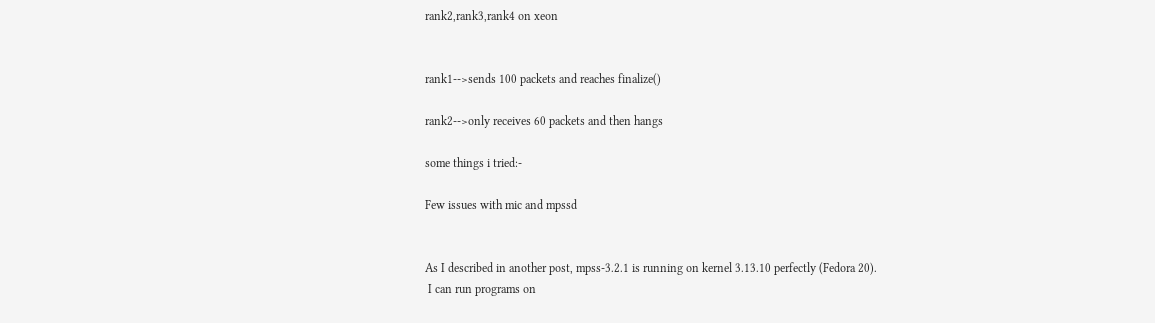rank2,rank3,rank4 on xeon


rank1-->sends 100 packets and reaches finalize()

rank2-->only receives 60 packets and then hangs

some things i tried:-

Few issues with mic and mpssd


As I described in another post, mpss-3.2.1 is running on kernel 3.13.10 perfectly (Fedora 20).
 I can run programs on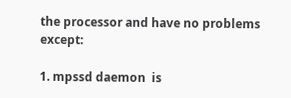the processor and have no problems except:

1. mpssd daemon  is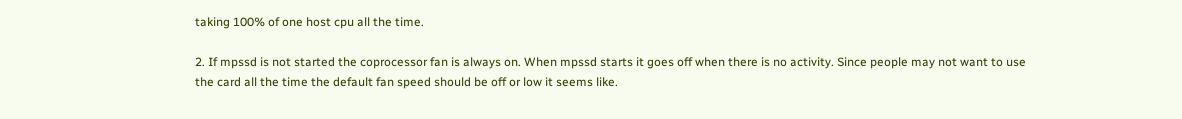taking 100% of one host cpu all the time.

2. If mpssd is not started the coprocessor fan is always on. When mpssd starts it goes off when there is no activity. Since people may not want to use the card all the time the default fan speed should be off or low it seems like.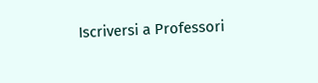Iscriversi a Professori